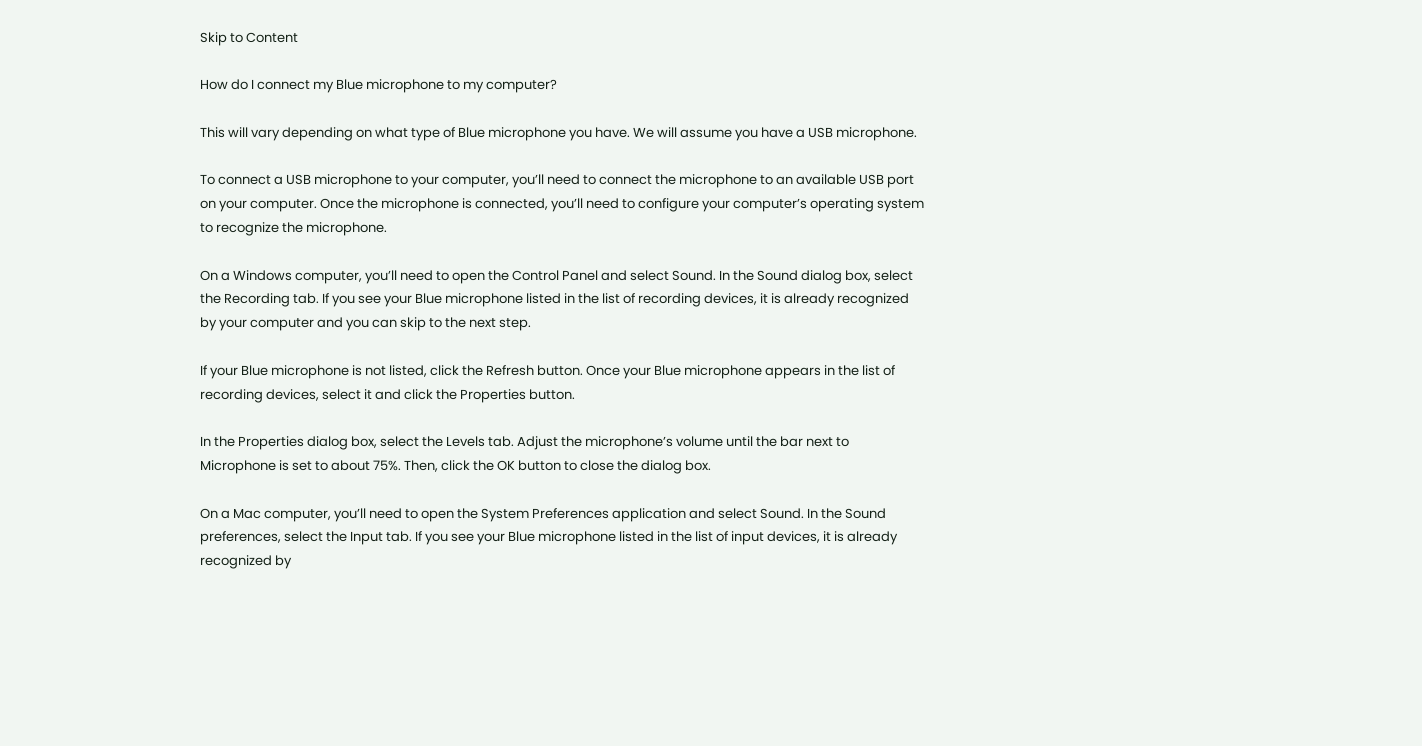Skip to Content

How do I connect my Blue microphone to my computer?

This will vary depending on what type of Blue microphone you have. We will assume you have a USB microphone.

To connect a USB microphone to your computer, you’ll need to connect the microphone to an available USB port on your computer. Once the microphone is connected, you’ll need to configure your computer’s operating system to recognize the microphone.

On a Windows computer, you’ll need to open the Control Panel and select Sound. In the Sound dialog box, select the Recording tab. If you see your Blue microphone listed in the list of recording devices, it is already recognized by your computer and you can skip to the next step.

If your Blue microphone is not listed, click the Refresh button. Once your Blue microphone appears in the list of recording devices, select it and click the Properties button.

In the Properties dialog box, select the Levels tab. Adjust the microphone’s volume until the bar next to Microphone is set to about 75%. Then, click the OK button to close the dialog box.

On a Mac computer, you’ll need to open the System Preferences application and select Sound. In the Sound preferences, select the Input tab. If you see your Blue microphone listed in the list of input devices, it is already recognized by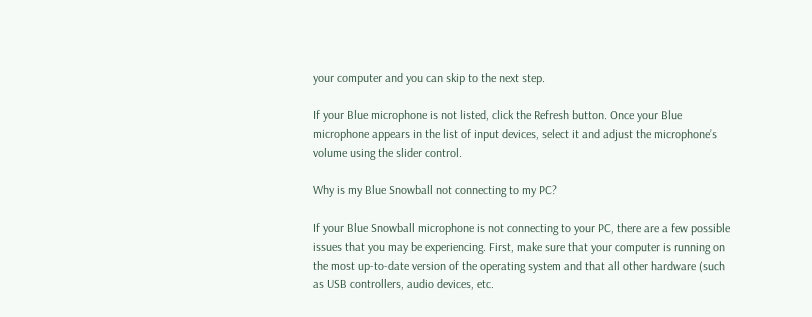your computer and you can skip to the next step.

If your Blue microphone is not listed, click the Refresh button. Once your Blue microphone appears in the list of input devices, select it and adjust the microphone’s volume using the slider control.

Why is my Blue Snowball not connecting to my PC?

If your Blue Snowball microphone is not connecting to your PC, there are a few possible issues that you may be experiencing. First, make sure that your computer is running on the most up-to-date version of the operating system and that all other hardware (such as USB controllers, audio devices, etc.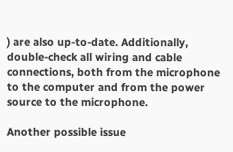) are also up-to-date. Additionally, double-check all wiring and cable connections, both from the microphone to the computer and from the power source to the microphone.

Another possible issue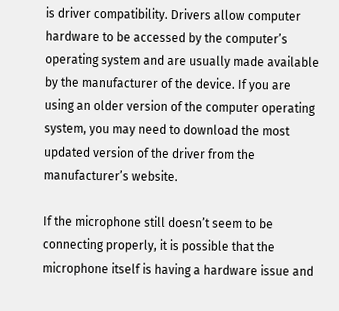is driver compatibility. Drivers allow computer hardware to be accessed by the computer’s operating system and are usually made available by the manufacturer of the device. If you are using an older version of the computer operating system, you may need to download the most updated version of the driver from the manufacturer’s website.

If the microphone still doesn’t seem to be connecting properly, it is possible that the microphone itself is having a hardware issue and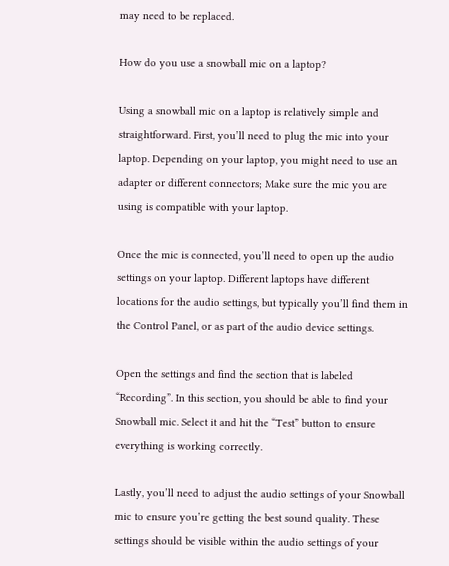may need to be replaced.

How do you use a snowball mic on a laptop?

Using a snowball mic on a laptop is relatively simple and straightforward. First, you’ll need to plug the mic into your laptop. Depending on your laptop, you might need to use an adapter or different connectors; Make sure the mic you are using is compatible with your laptop.

Once the mic is connected, you’ll need to open up the audio settings on your laptop. Different laptops have different locations for the audio settings, but typically you’ll find them in the Control Panel, or as part of the audio device settings.

Open the settings and find the section that is labeled “Recording”. In this section, you should be able to find your Snowball mic. Select it and hit the “Test” button to ensure everything is working correctly.

Lastly, you’ll need to adjust the audio settings of your Snowball mic to ensure you’re getting the best sound quality. These settings should be visible within the audio settings of your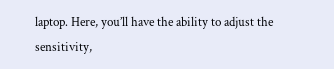laptop. Here, you’ll have the ability to adjust the sensitivity,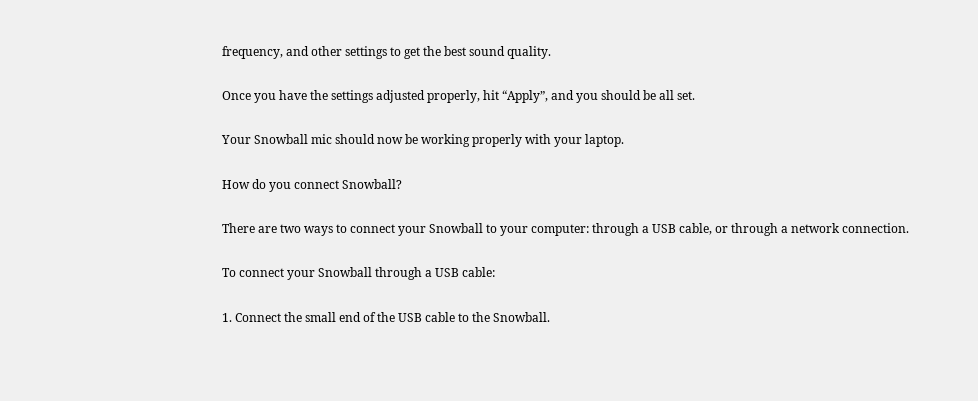frequency, and other settings to get the best sound quality.

Once you have the settings adjusted properly, hit “Apply”, and you should be all set.

Your Snowball mic should now be working properly with your laptop.

How do you connect Snowball?

There are two ways to connect your Snowball to your computer: through a USB cable, or through a network connection.

To connect your Snowball through a USB cable:

1. Connect the small end of the USB cable to the Snowball.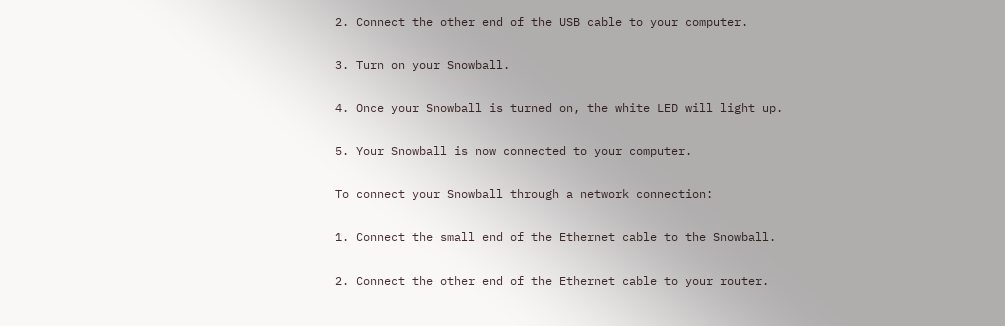2. Connect the other end of the USB cable to your computer.

3. Turn on your Snowball.

4. Once your Snowball is turned on, the white LED will light up.

5. Your Snowball is now connected to your computer.

To connect your Snowball through a network connection:

1. Connect the small end of the Ethernet cable to the Snowball.

2. Connect the other end of the Ethernet cable to your router.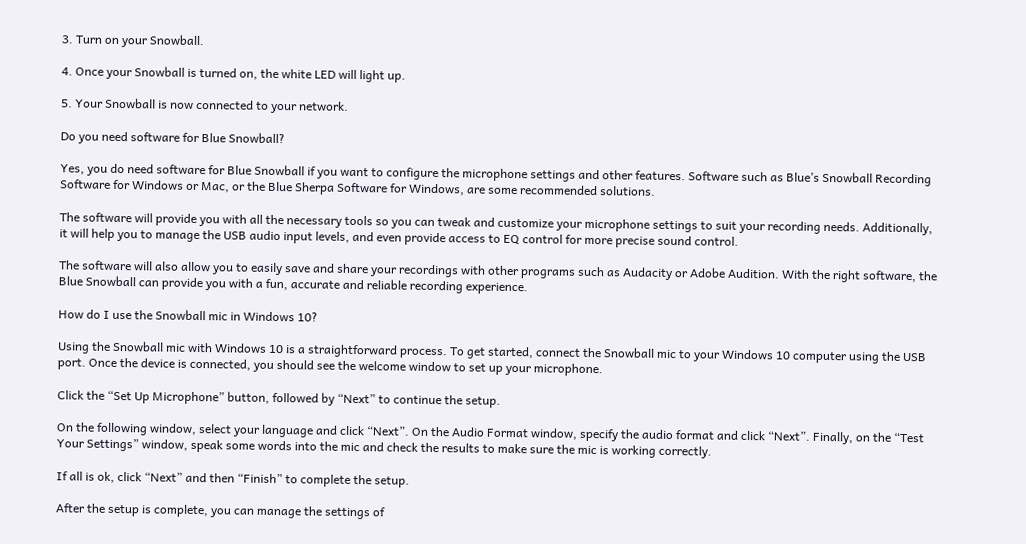3. Turn on your Snowball.

4. Once your Snowball is turned on, the white LED will light up.

5. Your Snowball is now connected to your network.

Do you need software for Blue Snowball?

Yes, you do need software for Blue Snowball if you want to configure the microphone settings and other features. Software such as Blue’s Snowball Recording Software for Windows or Mac, or the Blue Sherpa Software for Windows, are some recommended solutions.

The software will provide you with all the necessary tools so you can tweak and customize your microphone settings to suit your recording needs. Additionally, it will help you to manage the USB audio input levels, and even provide access to EQ control for more precise sound control.

The software will also allow you to easily save and share your recordings with other programs such as Audacity or Adobe Audition. With the right software, the Blue Snowball can provide you with a fun, accurate and reliable recording experience.

How do I use the Snowball mic in Windows 10?

Using the Snowball mic with Windows 10 is a straightforward process. To get started, connect the Snowball mic to your Windows 10 computer using the USB port. Once the device is connected, you should see the welcome window to set up your microphone.

Click the “Set Up Microphone” button, followed by “Next” to continue the setup.

On the following window, select your language and click “Next”. On the Audio Format window, specify the audio format and click “Next”. Finally, on the “Test Your Settings” window, speak some words into the mic and check the results to make sure the mic is working correctly.

If all is ok, click “Next” and then “Finish” to complete the setup.

After the setup is complete, you can manage the settings of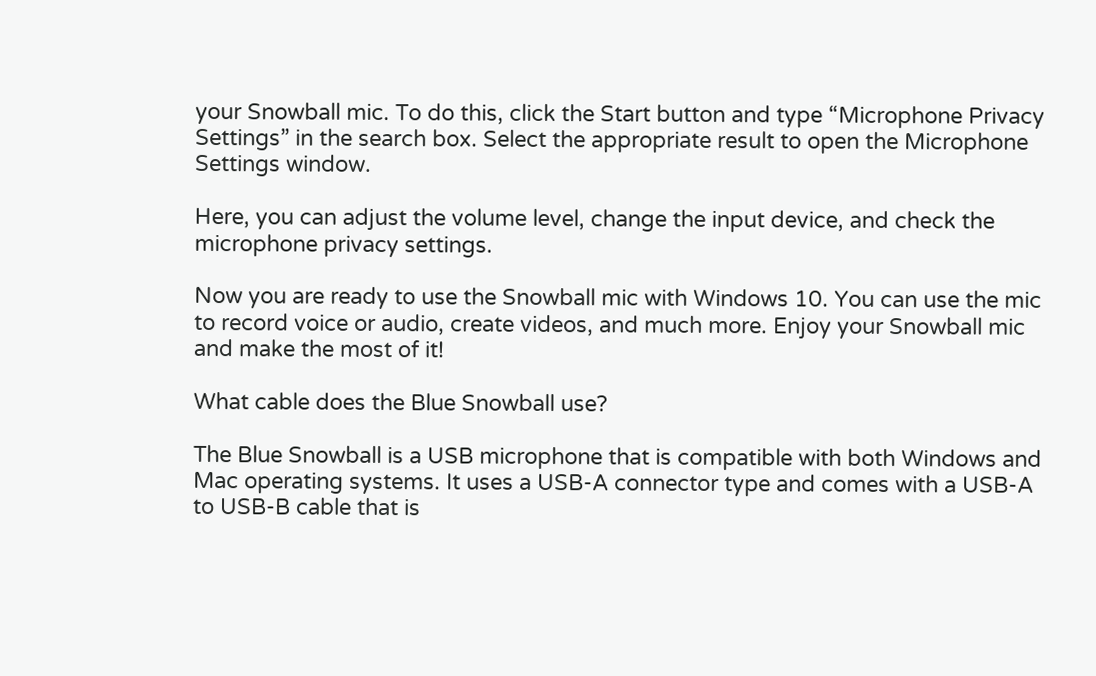your Snowball mic. To do this, click the Start button and type “Microphone Privacy Settings” in the search box. Select the appropriate result to open the Microphone Settings window.

Here, you can adjust the volume level, change the input device, and check the microphone privacy settings.

Now you are ready to use the Snowball mic with Windows 10. You can use the mic to record voice or audio, create videos, and much more. Enjoy your Snowball mic and make the most of it!

What cable does the Blue Snowball use?

The Blue Snowball is a USB microphone that is compatible with both Windows and Mac operating systems. It uses a USB-A connector type and comes with a USB-A to USB-B cable that is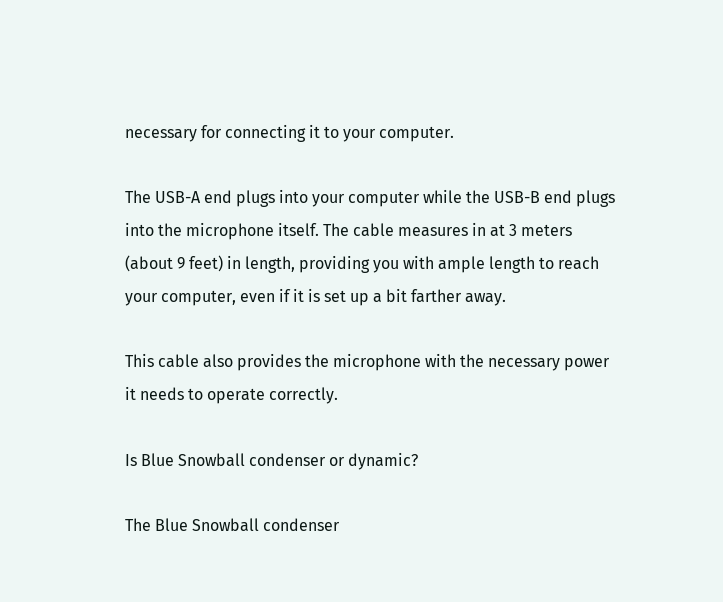necessary for connecting it to your computer.

The USB-A end plugs into your computer while the USB-B end plugs into the microphone itself. The cable measures in at 3 meters (about 9 feet) in length, providing you with ample length to reach your computer, even if it is set up a bit farther away.

This cable also provides the microphone with the necessary power it needs to operate correctly.

Is Blue Snowball condenser or dynamic?

The Blue Snowball condenser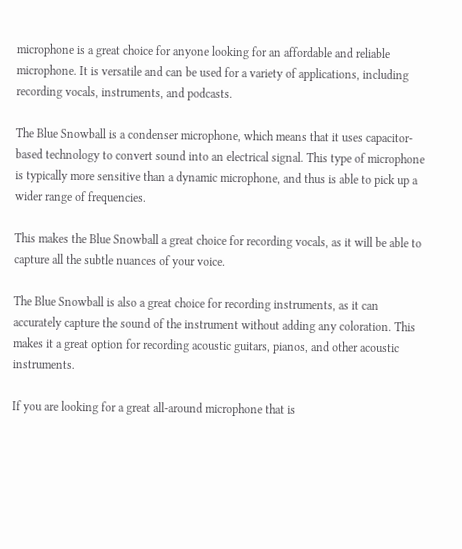microphone is a great choice for anyone looking for an affordable and reliable microphone. It is versatile and can be used for a variety of applications, including recording vocals, instruments, and podcasts.

The Blue Snowball is a condenser microphone, which means that it uses capacitor-based technology to convert sound into an electrical signal. This type of microphone is typically more sensitive than a dynamic microphone, and thus is able to pick up a wider range of frequencies.

This makes the Blue Snowball a great choice for recording vocals, as it will be able to capture all the subtle nuances of your voice.

The Blue Snowball is also a great choice for recording instruments, as it can accurately capture the sound of the instrument without adding any coloration. This makes it a great option for recording acoustic guitars, pianos, and other acoustic instruments.

If you are looking for a great all-around microphone that is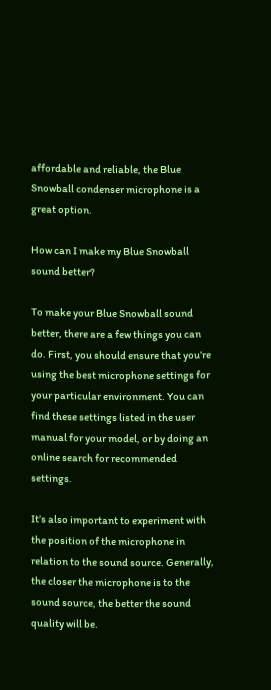affordable and reliable, the Blue Snowball condenser microphone is a great option.

How can I make my Blue Snowball sound better?

To make your Blue Snowball sound better, there are a few things you can do. First, you should ensure that you’re using the best microphone settings for your particular environment. You can find these settings listed in the user manual for your model, or by doing an online search for recommended settings.

It’s also important to experiment with the position of the microphone in relation to the sound source. Generally, the closer the microphone is to the sound source, the better the sound quality will be.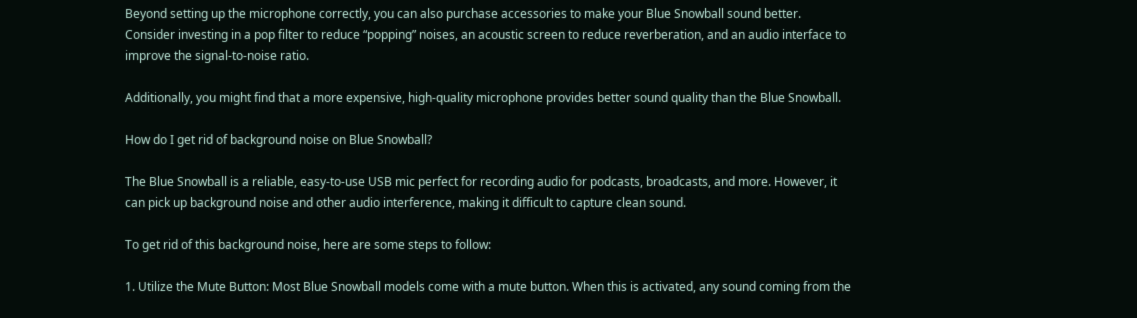Beyond setting up the microphone correctly, you can also purchase accessories to make your Blue Snowball sound better. Consider investing in a pop filter to reduce “popping” noises, an acoustic screen to reduce reverberation, and an audio interface to improve the signal-to-noise ratio.

Additionally, you might find that a more expensive, high-quality microphone provides better sound quality than the Blue Snowball.

How do I get rid of background noise on Blue Snowball?

The Blue Snowball is a reliable, easy-to-use USB mic perfect for recording audio for podcasts, broadcasts, and more. However, it can pick up background noise and other audio interference, making it difficult to capture clean sound.

To get rid of this background noise, here are some steps to follow:

1. Utilize the Mute Button: Most Blue Snowball models come with a mute button. When this is activated, any sound coming from the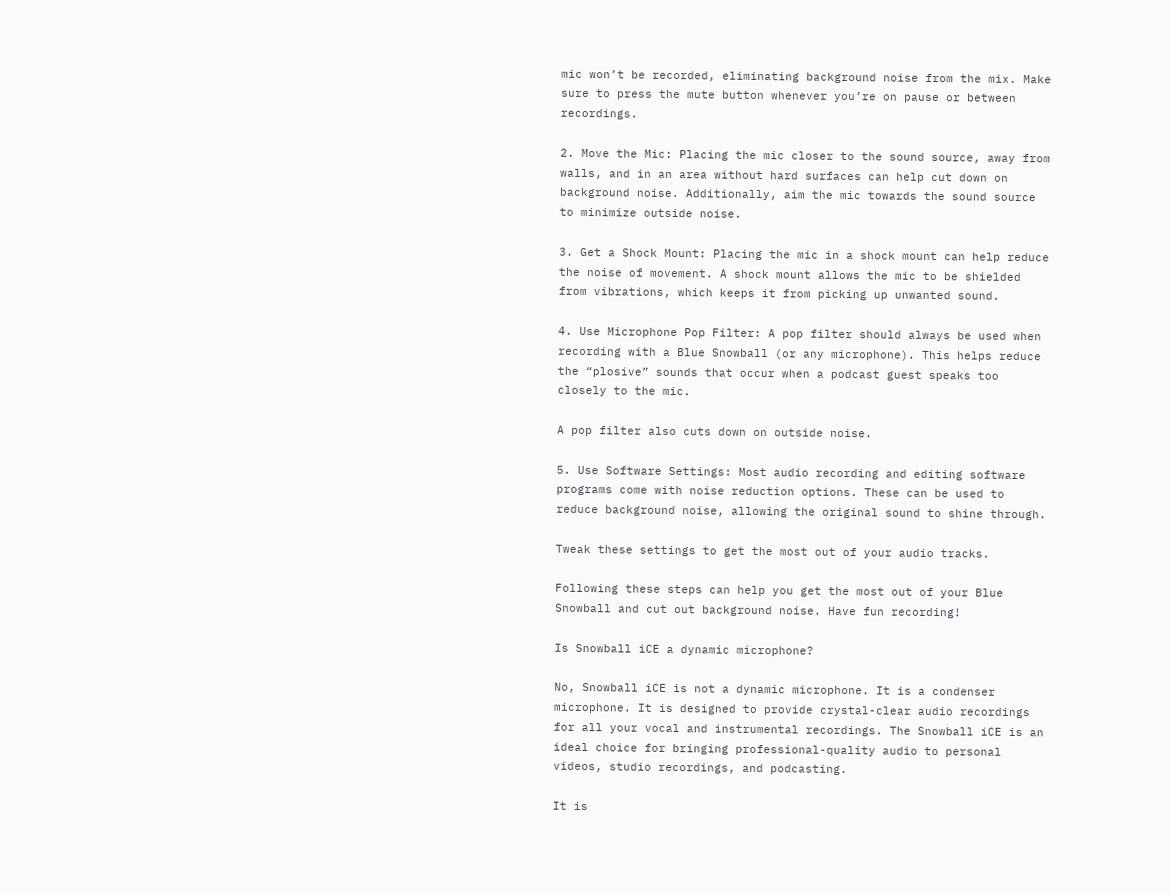mic won’t be recorded, eliminating background noise from the mix. Make sure to press the mute button whenever you’re on pause or between recordings.

2. Move the Mic: Placing the mic closer to the sound source, away from walls, and in an area without hard surfaces can help cut down on background noise. Additionally, aim the mic towards the sound source to minimize outside noise.

3. Get a Shock Mount: Placing the mic in a shock mount can help reduce the noise of movement. A shock mount allows the mic to be shielded from vibrations, which keeps it from picking up unwanted sound.

4. Use Microphone Pop Filter: A pop filter should always be used when recording with a Blue Snowball (or any microphone). This helps reduce the “plosive” sounds that occur when a podcast guest speaks too closely to the mic.

A pop filter also cuts down on outside noise.

5. Use Software Settings: Most audio recording and editing software programs come with noise reduction options. These can be used to reduce background noise, allowing the original sound to shine through.

Tweak these settings to get the most out of your audio tracks.

Following these steps can help you get the most out of your Blue Snowball and cut out background noise. Have fun recording!

Is Snowball iCE a dynamic microphone?

No, Snowball iCE is not a dynamic microphone. It is a condenser microphone. It is designed to provide crystal-clear audio recordings for all your vocal and instrumental recordings. The Snowball iCE is an ideal choice for bringing professional-quality audio to personal videos, studio recordings, and podcasting.

It is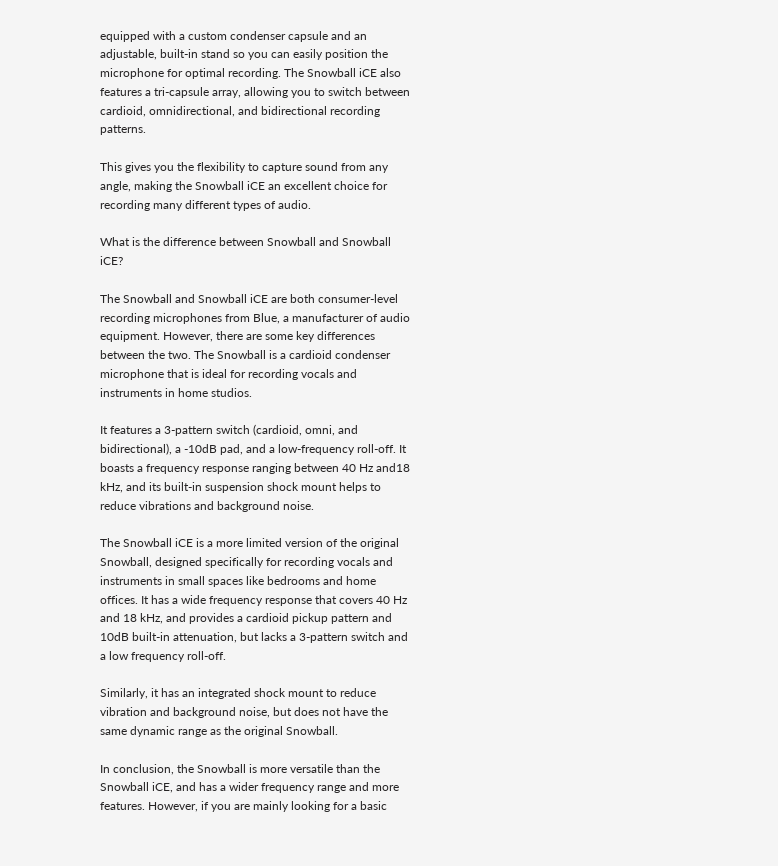equipped with a custom condenser capsule and an adjustable, built-in stand so you can easily position the microphone for optimal recording. The Snowball iCE also features a tri-capsule array, allowing you to switch between cardioid, omnidirectional, and bidirectional recording patterns.

This gives you the flexibility to capture sound from any angle, making the Snowball iCE an excellent choice for recording many different types of audio.

What is the difference between Snowball and Snowball iCE?

The Snowball and Snowball iCE are both consumer-level recording microphones from Blue, a manufacturer of audio equipment. However, there are some key differences between the two. The Snowball is a cardioid condenser microphone that is ideal for recording vocals and instruments in home studios.

It features a 3-pattern switch (cardioid, omni, and bidirectional), a -10dB pad, and a low-frequency roll-off. It boasts a frequency response ranging between 40 Hz and18 kHz, and its built-in suspension shock mount helps to reduce vibrations and background noise.

The Snowball iCE is a more limited version of the original Snowball, designed specifically for recording vocals and instruments in small spaces like bedrooms and home offices. It has a wide frequency response that covers 40 Hz and 18 kHz, and provides a cardioid pickup pattern and 10dB built-in attenuation, but lacks a 3-pattern switch and a low frequency roll-off.

Similarly, it has an integrated shock mount to reduce vibration and background noise, but does not have the same dynamic range as the original Snowball.

In conclusion, the Snowball is more versatile than the Snowball iCE, and has a wider frequency range and more features. However, if you are mainly looking for a basic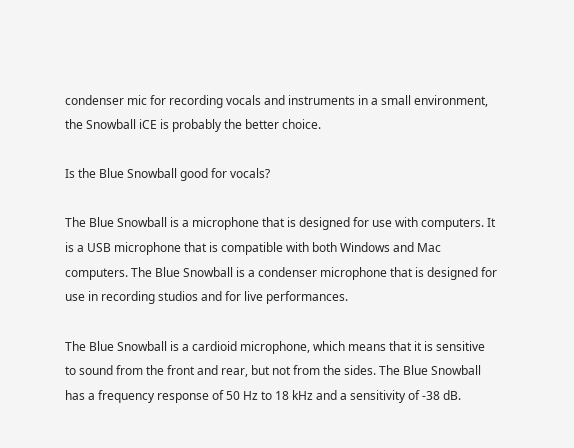condenser mic for recording vocals and instruments in a small environment, the Snowball iCE is probably the better choice.

Is the Blue Snowball good for vocals?

The Blue Snowball is a microphone that is designed for use with computers. It is a USB microphone that is compatible with both Windows and Mac computers. The Blue Snowball is a condenser microphone that is designed for use in recording studios and for live performances.

The Blue Snowball is a cardioid microphone, which means that it is sensitive to sound from the front and rear, but not from the sides. The Blue Snowball has a frequency response of 50 Hz to 18 kHz and a sensitivity of -38 dB.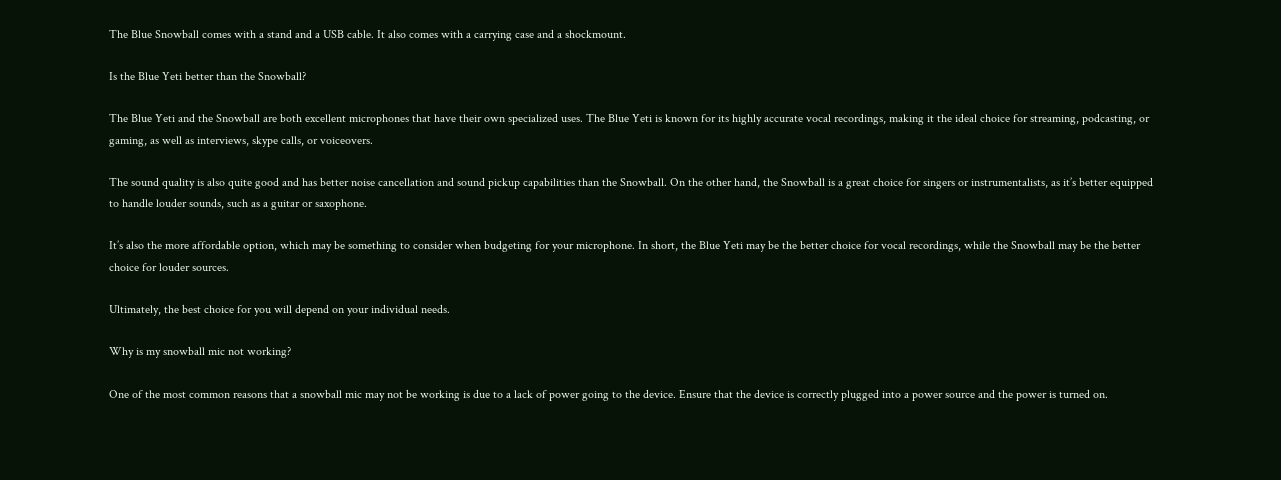The Blue Snowball comes with a stand and a USB cable. It also comes with a carrying case and a shockmount.

Is the Blue Yeti better than the Snowball?

The Blue Yeti and the Snowball are both excellent microphones that have their own specialized uses. The Blue Yeti is known for its highly accurate vocal recordings, making it the ideal choice for streaming, podcasting, or gaming, as well as interviews, skype calls, or voiceovers.

The sound quality is also quite good and has better noise cancellation and sound pickup capabilities than the Snowball. On the other hand, the Snowball is a great choice for singers or instrumentalists, as it’s better equipped to handle louder sounds, such as a guitar or saxophone.

It’s also the more affordable option, which may be something to consider when budgeting for your microphone. In short, the Blue Yeti may be the better choice for vocal recordings, while the Snowball may be the better choice for louder sources.

Ultimately, the best choice for you will depend on your individual needs.

Why is my snowball mic not working?

One of the most common reasons that a snowball mic may not be working is due to a lack of power going to the device. Ensure that the device is correctly plugged into a power source and the power is turned on.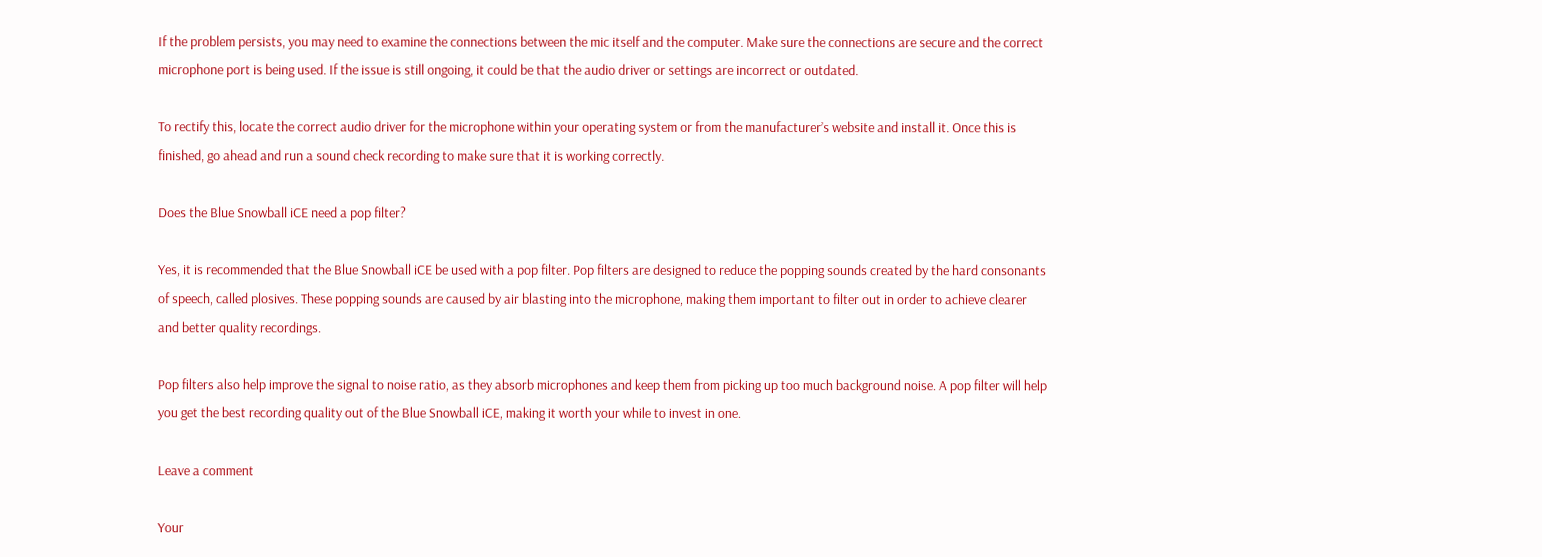If the problem persists, you may need to examine the connections between the mic itself and the computer. Make sure the connections are secure and the correct microphone port is being used. If the issue is still ongoing, it could be that the audio driver or settings are incorrect or outdated.

To rectify this, locate the correct audio driver for the microphone within your operating system or from the manufacturer’s website and install it. Once this is finished, go ahead and run a sound check recording to make sure that it is working correctly.

Does the Blue Snowball iCE need a pop filter?

Yes, it is recommended that the Blue Snowball iCE be used with a pop filter. Pop filters are designed to reduce the popping sounds created by the hard consonants of speech, called plosives. These popping sounds are caused by air blasting into the microphone, making them important to filter out in order to achieve clearer and better quality recordings.

Pop filters also help improve the signal to noise ratio, as they absorb microphones and keep them from picking up too much background noise. A pop filter will help you get the best recording quality out of the Blue Snowball iCE, making it worth your while to invest in one.

Leave a comment

Your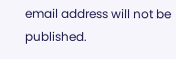email address will not be published.